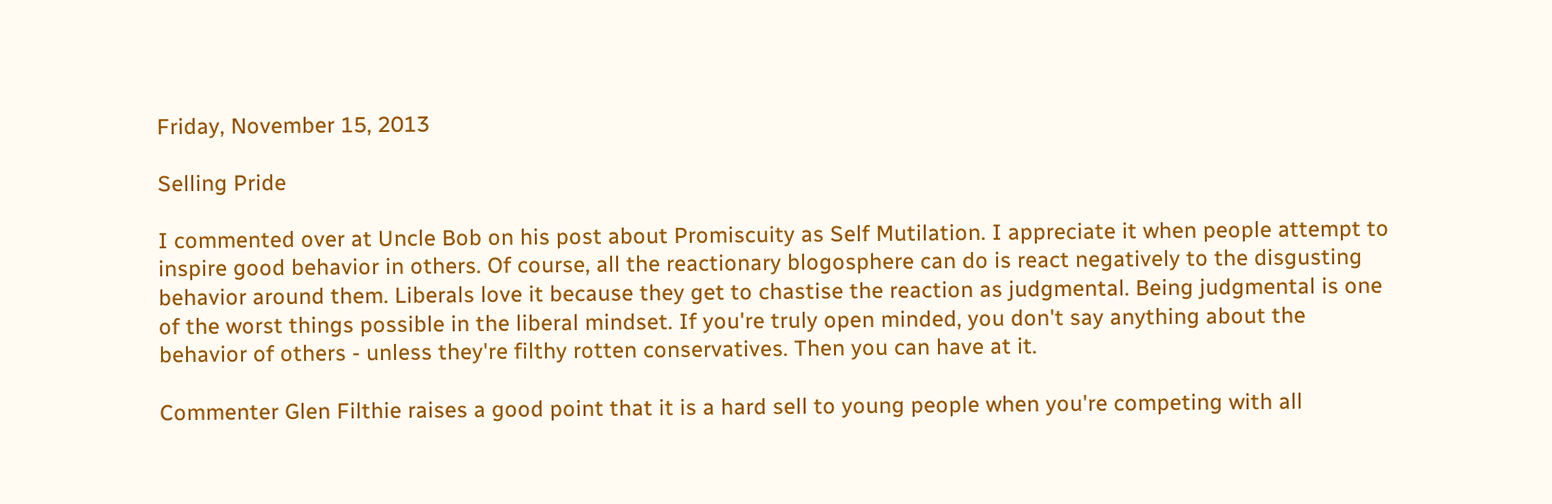Friday, November 15, 2013

Selling Pride

I commented over at Uncle Bob on his post about Promiscuity as Self Mutilation. I appreciate it when people attempt to inspire good behavior in others. Of course, all the reactionary blogosphere can do is react negatively to the disgusting behavior around them. Liberals love it because they get to chastise the reaction as judgmental. Being judgmental is one of the worst things possible in the liberal mindset. If you're truly open minded, you don't say anything about the behavior of others - unless they're filthy rotten conservatives. Then you can have at it.

Commenter Glen Filthie raises a good point that it is a hard sell to young people when you're competing with all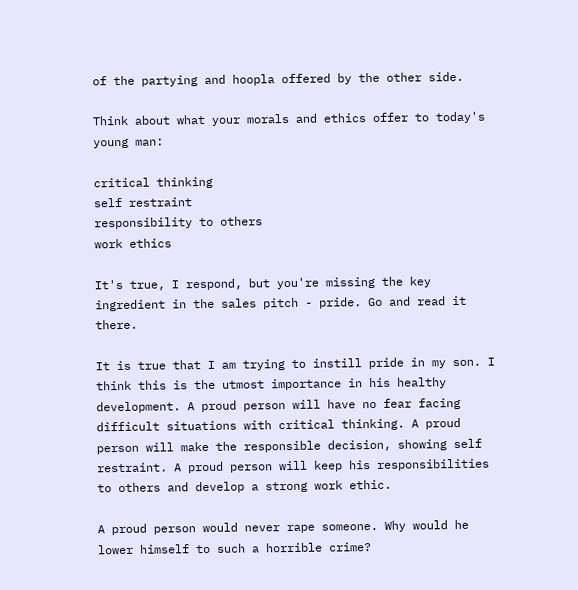of the partying and hoopla offered by the other side.

Think about what your morals and ethics offer to today's young man:

critical thinking
self restraint
responsibility to others
work ethics

It's true, I respond, but you're missing the key ingredient in the sales pitch - pride. Go and read it there.

It is true that I am trying to instill pride in my son. I think this is the utmost importance in his healthy development. A proud person will have no fear facing difficult situations with critical thinking. A proud person will make the responsible decision, showing self restraint. A proud person will keep his responsibilities to others and develop a strong work ethic.

A proud person would never rape someone. Why would he lower himself to such a horrible crime?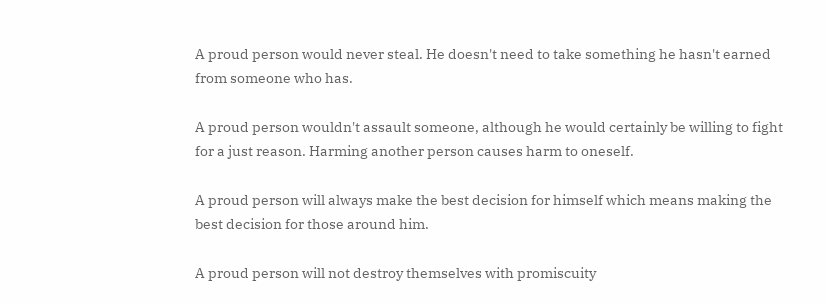A proud person would never steal. He doesn't need to take something he hasn't earned from someone who has.

A proud person wouldn't assault someone, although he would certainly be willing to fight for a just reason. Harming another person causes harm to oneself.

A proud person will always make the best decision for himself which means making the best decision for those around him.

A proud person will not destroy themselves with promiscuity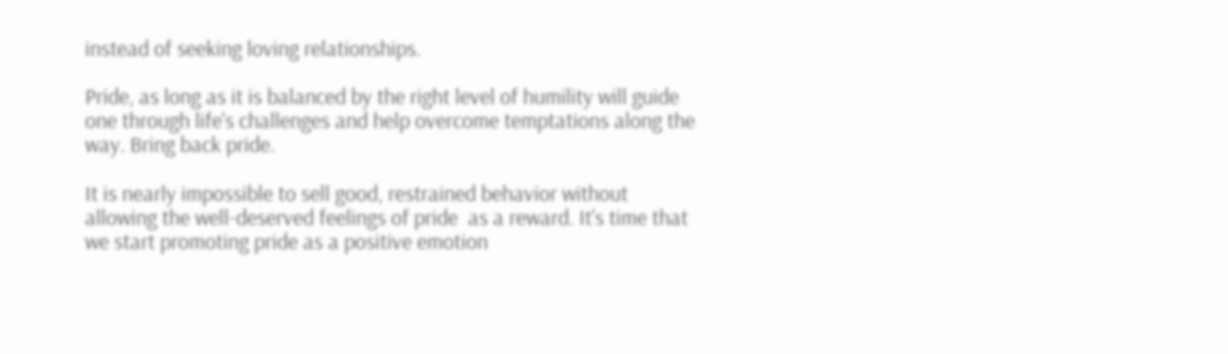instead of seeking loving relationships.

Pride, as long as it is balanced by the right level of humility will guide one through life's challenges and help overcome temptations along the way. Bring back pride.

It is nearly impossible to sell good, restrained behavior without allowing the well-deserved feelings of pride  as a reward. It's time that we start promoting pride as a positive emotion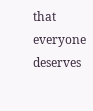that everyone deserves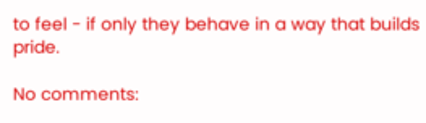to feel - if only they behave in a way that builds pride.

No comments: